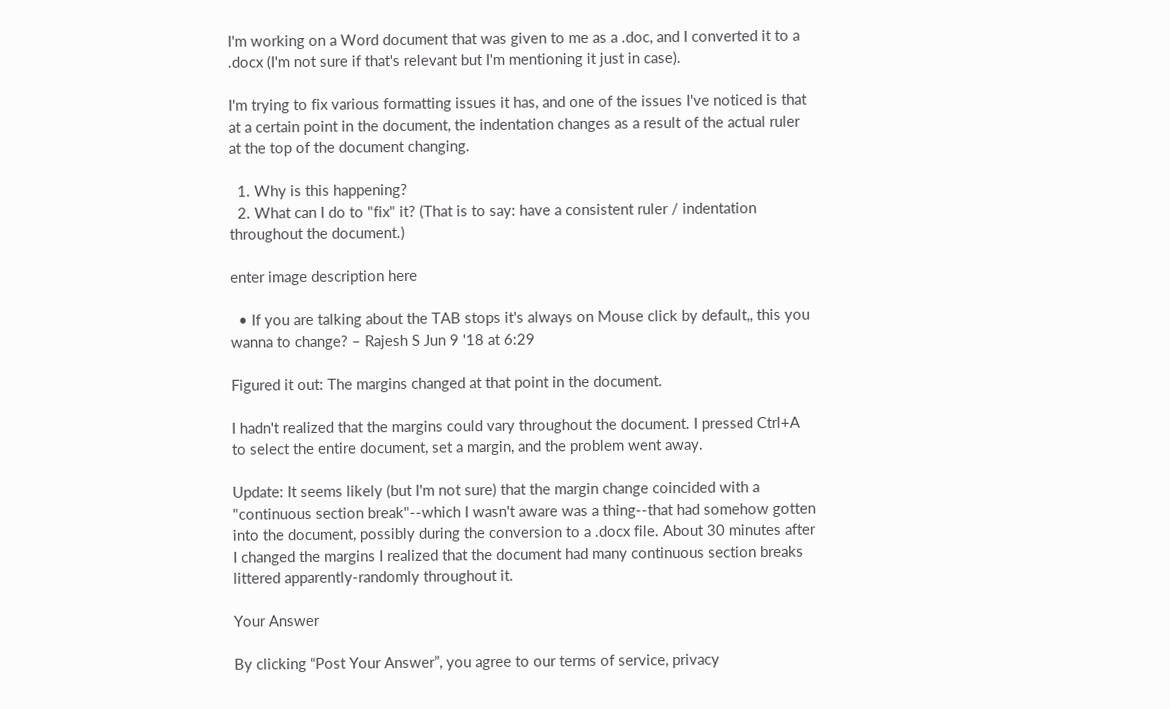I'm working on a Word document that was given to me as a .doc, and I converted it to a .docx (I'm not sure if that's relevant but I'm mentioning it just in case).

I'm trying to fix various formatting issues it has, and one of the issues I've noticed is that at a certain point in the document, the indentation changes as a result of the actual ruler at the top of the document changing.

  1. Why is this happening?
  2. What can I do to "fix" it? (That is to say: have a consistent ruler / indentation throughout the document.)

enter image description here

  • If you are talking about the TAB stops it's always on Mouse click by default,, this you wanna to change? – Rajesh S Jun 9 '18 at 6:29

Figured it out: The margins changed at that point in the document.

I hadn't realized that the margins could vary throughout the document. I pressed Ctrl+A to select the entire document, set a margin, and the problem went away.

Update: It seems likely (but I'm not sure) that the margin change coincided with a "continuous section break"--which I wasn't aware was a thing--that had somehow gotten into the document, possibly during the conversion to a .docx file. About 30 minutes after I changed the margins I realized that the document had many continuous section breaks littered apparently-randomly throughout it.

Your Answer

By clicking “Post Your Answer”, you agree to our terms of service, privacy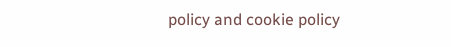policy and cookie policy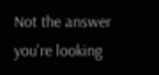Not the answer you're looking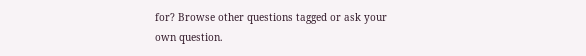for? Browse other questions tagged or ask your own question.